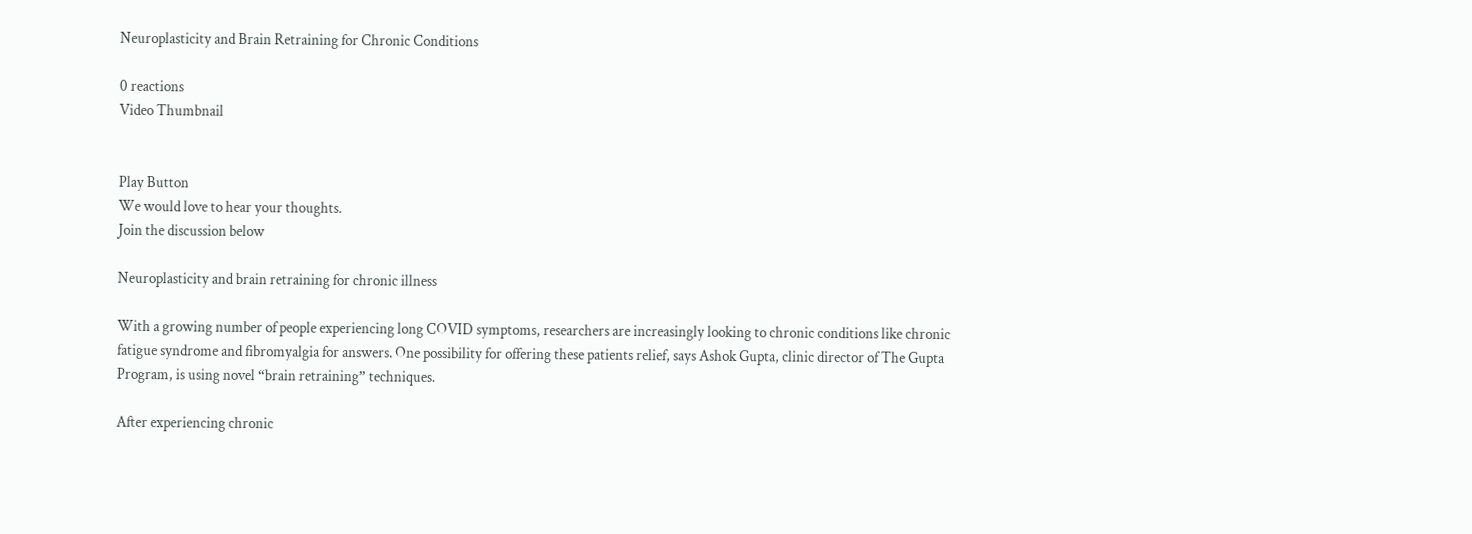Neuroplasticity and Brain Retraining for Chronic Conditions

0 reactions
Video Thumbnail


Play Button
We would love to hear your thoughts.
Join the discussion below

Neuroplasticity and brain retraining for chronic illness

With a growing number of people experiencing long COVID symptoms, researchers are increasingly looking to chronic conditions like chronic fatigue syndrome and fibromyalgia for answers. One possibility for offering these patients relief, says Ashok Gupta, clinic director of The Gupta Program, is using novel “brain retraining” techniques.

After experiencing chronic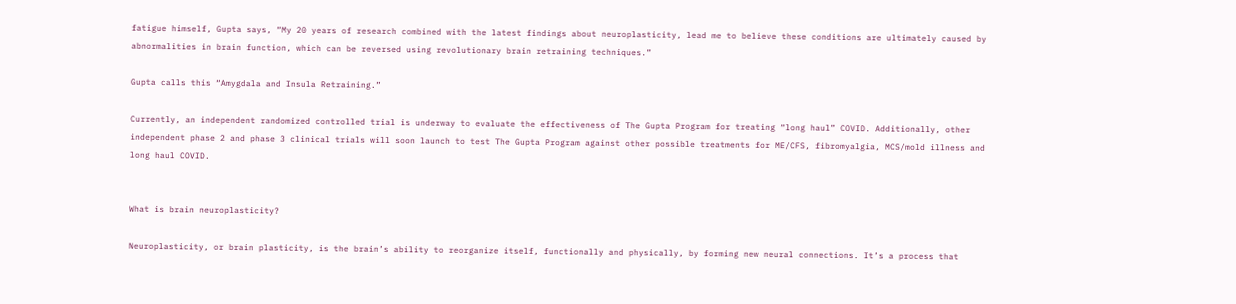fatigue himself, Gupta says, “My 20 years of research combined with the latest findings about neuroplasticity, lead me to believe these conditions are ultimately caused by abnormalities in brain function, which can be reversed using revolutionary brain retraining techniques.”

Gupta calls this “Amygdala and Insula Retraining.”

Currently, an independent randomized controlled trial is underway to evaluate the effectiveness of The Gupta Program for treating “long haul” COVID. Additionally, other independent phase 2 and phase 3 clinical trials will soon launch to test The Gupta Program against other possible treatments for ME/CFS, fibromyalgia, MCS/mold illness and long haul COVID.


What is brain neuroplasticity?

Neuroplasticity, or brain plasticity, is the brain’s ability to reorganize itself, functionally and physically, by forming new neural connections. It’s a process that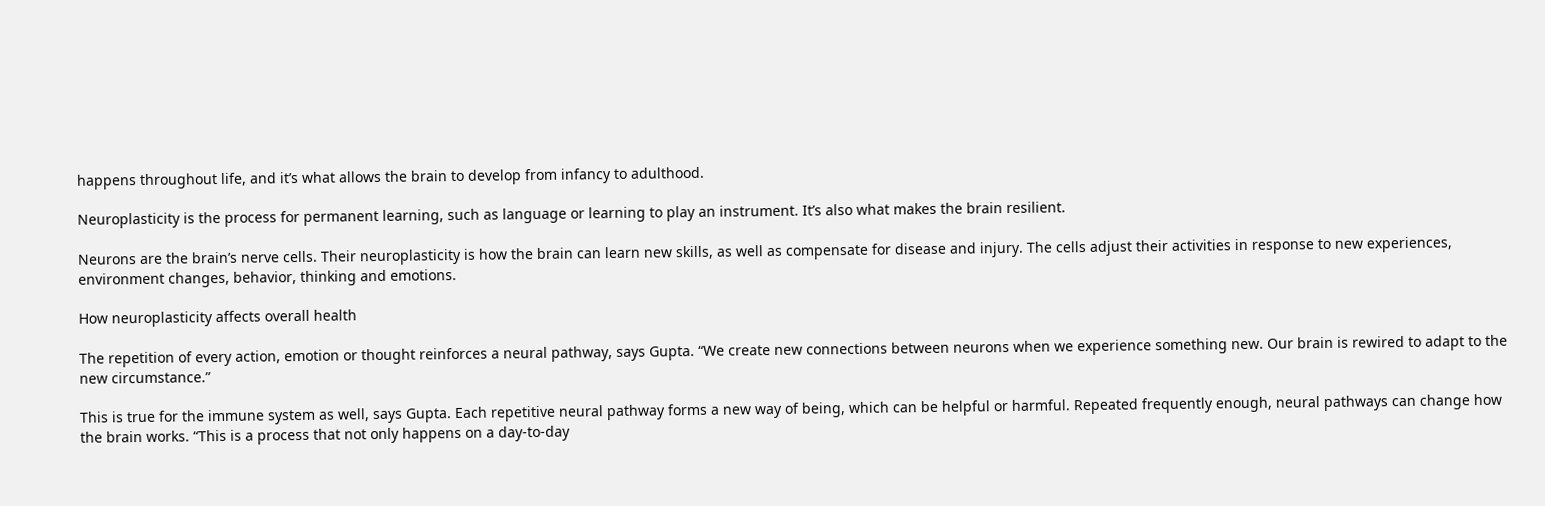happens throughout life, and it’s what allows the brain to develop from infancy to adulthood.

Neuroplasticity is the process for permanent learning, such as language or learning to play an instrument. It’s also what makes the brain resilient.

Neurons are the brain’s nerve cells. Their neuroplasticity is how the brain can learn new skills, as well as compensate for disease and injury. The cells adjust their activities in response to new experiences, environment changes, behavior, thinking and emotions.

How neuroplasticity affects overall health

The repetition of every action, emotion or thought reinforces a neural pathway, says Gupta. “We create new connections between neurons when we experience something new. Our brain is rewired to adapt to the new circumstance.”

This is true for the immune system as well, says Gupta. Each repetitive neural pathway forms a new way of being, which can be helpful or harmful. Repeated frequently enough, neural pathways can change how the brain works. “This is a process that not only happens on a day-to-day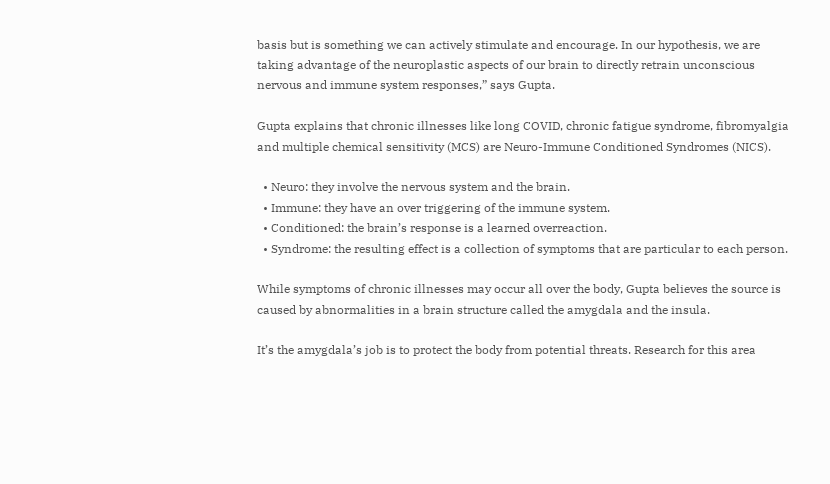basis but is something we can actively stimulate and encourage. In our hypothesis, we are taking advantage of the neuroplastic aspects of our brain to directly retrain unconscious nervous and immune system responses,” says Gupta.

Gupta explains that chronic illnesses like long COVID, chronic fatigue syndrome, fibromyalgia and multiple chemical sensitivity (MCS) are Neuro-Immune Conditioned Syndromes (NICS).

  • Neuro: they involve the nervous system and the brain.
  • Immune: they have an over triggering of the immune system.
  • Conditioned: the brain’s response is a learned overreaction.
  • Syndrome: the resulting effect is a collection of symptoms that are particular to each person.

While symptoms of chronic illnesses may occur all over the body, Gupta believes the source is caused by abnormalities in a brain structure called the amygdala and the insula.

It’s the amygdala’s job is to protect the body from potential threats. Research for this area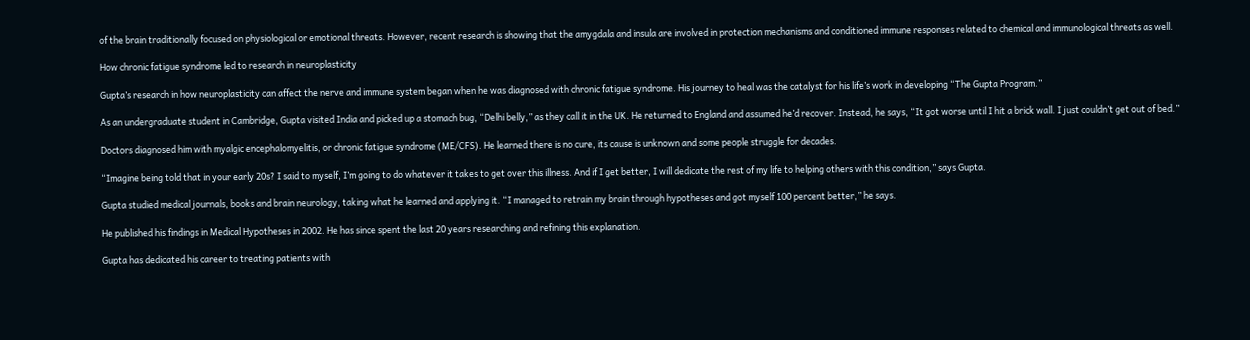of the brain traditionally focused on physiological or emotional threats. However, recent research is showing that the amygdala and insula are involved in protection mechanisms and conditioned immune responses related to chemical and immunological threats as well.

How chronic fatigue syndrome led to research in neuroplasticity

Gupta’s research in how neuroplasticity can affect the nerve and immune system began when he was diagnosed with chronic fatigue syndrome. His journey to heal was the catalyst for his life’s work in developing “The Gupta Program.”

As an undergraduate student in Cambridge, Gupta visited India and picked up a stomach bug, “Delhi belly,” as they call it in the UK. He returned to England and assumed he’d recover. Instead, he says, “It got worse until I hit a brick wall. I just couldn’t get out of bed.”

Doctors diagnosed him with myalgic encephalomyelitis, or chronic fatigue syndrome (ME/CFS). He learned there is no cure, its cause is unknown and some people struggle for decades.

“Imagine being told that in your early 20s? I said to myself, I’m going to do whatever it takes to get over this illness. And if I get better, I will dedicate the rest of my life to helping others with this condition,” says Gupta.

Gupta studied medical journals, books and brain neurology, taking what he learned and applying it. “I managed to retrain my brain through hypotheses and got myself 100 percent better,” he says.

He published his findings in Medical Hypotheses in 2002. He has since spent the last 20 years researching and refining this explanation.

Gupta has dedicated his career to treating patients with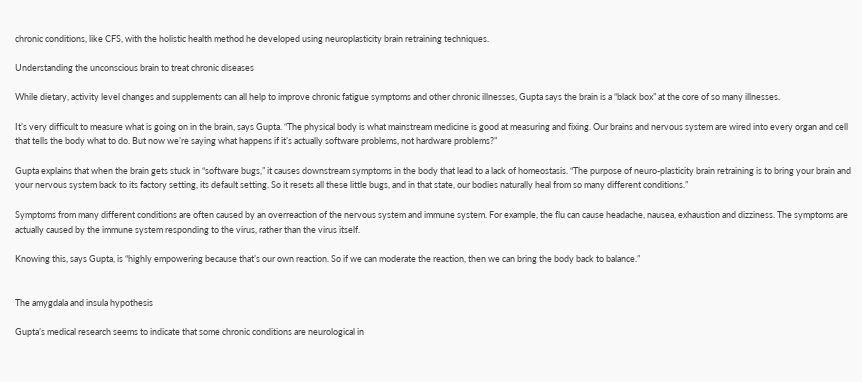chronic conditions, like CFS, with the holistic health method he developed using neuroplasticity brain retraining techniques.

Understanding the unconscious brain to treat chronic diseases

While dietary, activity level changes and supplements can all help to improve chronic fatigue symptoms and other chronic illnesses, Gupta says the brain is a “black box” at the core of so many illnesses.

It’s very difficult to measure what is going on in the brain, says Gupta. “The physical body is what mainstream medicine is good at measuring and fixing. Our brains and nervous system are wired into every organ and cell that tells the body what to do. But now we’re saying what happens if it’s actually software problems, not hardware problems?”

Gupta explains that when the brain gets stuck in “software bugs,” it causes downstream symptoms in the body that lead to a lack of homeostasis. “The purpose of neuro-plasticity brain retraining is to bring your brain and your nervous system back to its factory setting, its default setting. So it resets all these little bugs, and in that state, our bodies naturally heal from so many different conditions.”

Symptoms from many different conditions are often caused by an overreaction of the nervous system and immune system. For example, the flu can cause headache, nausea, exhaustion and dizziness. The symptoms are actually caused by the immune system responding to the virus, rather than the virus itself.

Knowing this, says Gupta, is “highly empowering because that’s our own reaction. So if we can moderate the reaction, then we can bring the body back to balance.”


The amygdala and insula hypothesis

Gupta’s medical research seems to indicate that some chronic conditions are neurological in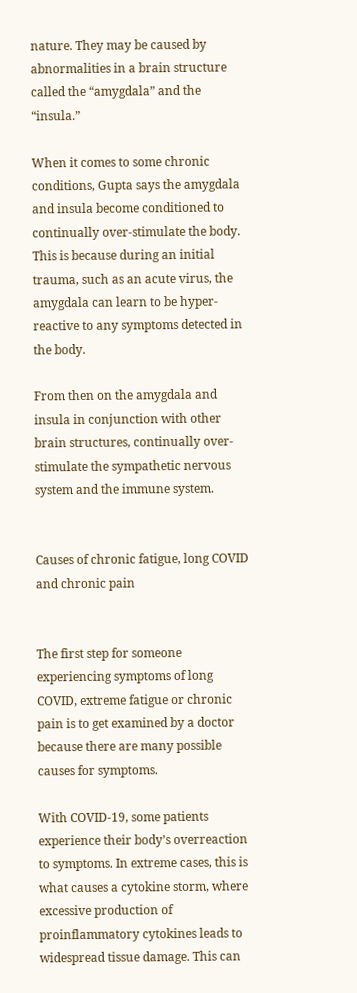nature. They may be caused by abnormalities in a brain structure called the “amygdala” and the “insula.”

When it comes to some chronic conditions, Gupta says the amygdala and insula become conditioned to continually over-stimulate the body. This is because during an initial trauma, such as an acute virus, the amygdala can learn to be hyper-reactive to any symptoms detected in the body.

From then on the amygdala and insula in conjunction with other brain structures, continually over-stimulate the sympathetic nervous system and the immune system.


Causes of chronic fatigue, long COVID and chronic pain


The first step for someone experiencing symptoms of long COVID, extreme fatigue or chronic pain is to get examined by a doctor because there are many possible causes for symptoms.

With COVID-19, some patients experience their body’s overreaction to symptoms. In extreme cases, this is what causes a cytokine storm, where excessive production of proinflammatory cytokines leads to widespread tissue damage. This can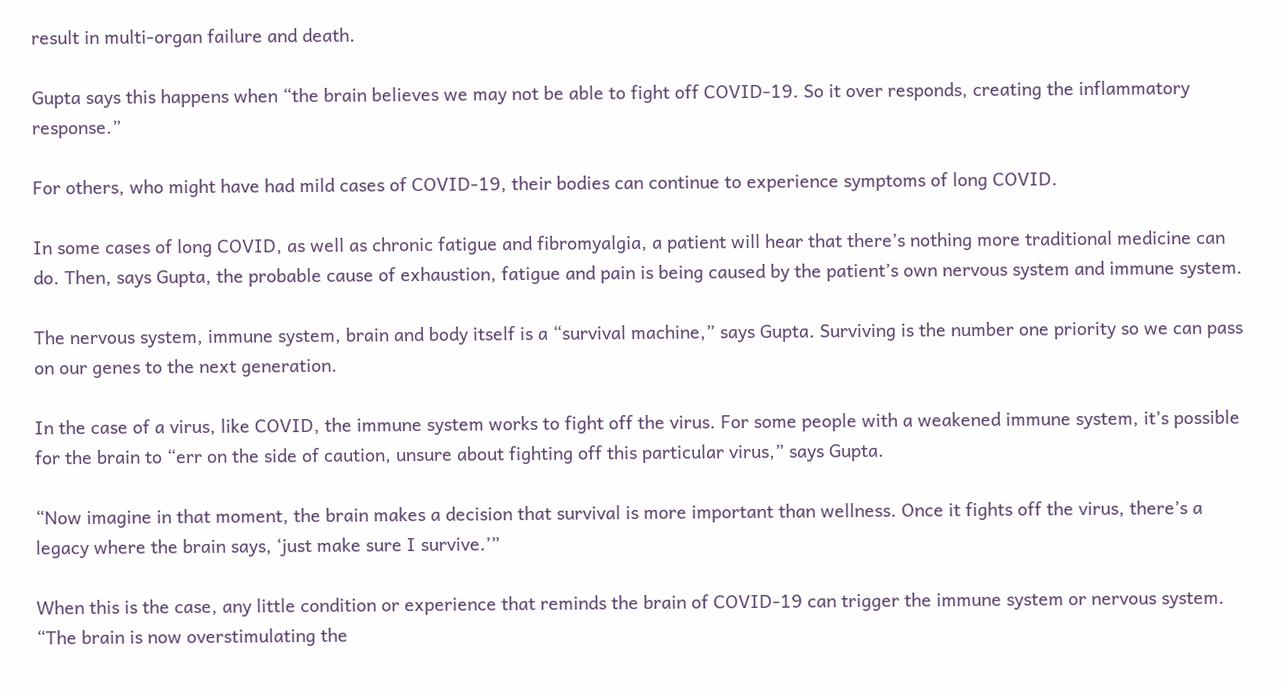result in multi-organ failure and death.

Gupta says this happens when “the brain believes we may not be able to fight off COVID-19. So it over responds, creating the inflammatory response.”

For others, who might have had mild cases of COVID-19, their bodies can continue to experience symptoms of long COVID.

In some cases of long COVID, as well as chronic fatigue and fibromyalgia, a patient will hear that there’s nothing more traditional medicine can do. Then, says Gupta, the probable cause of exhaustion, fatigue and pain is being caused by the patient’s own nervous system and immune system.

The nervous system, immune system, brain and body itself is a “survival machine,” says Gupta. Surviving is the number one priority so we can pass on our genes to the next generation.

In the case of a virus, like COVID, the immune system works to fight off the virus. For some people with a weakened immune system, it’s possible for the brain to “err on the side of caution, unsure about fighting off this particular virus,” says Gupta.

“Now imagine in that moment, the brain makes a decision that survival is more important than wellness. Once it fights off the virus, there’s a legacy where the brain says, ‘just make sure I survive.’”

When this is the case, any little condition or experience that reminds the brain of COVID-19 can trigger the immune system or nervous system. “The brain is now overstimulating the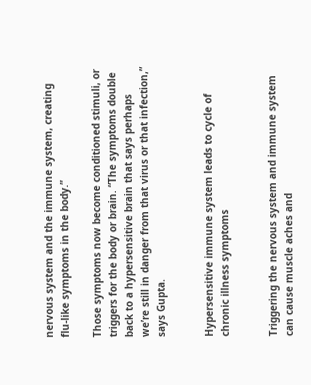nervous system and the immune system, creating flu-like symptoms in the body.”

Those symptoms now become conditioned stimuli, or triggers for the body or brain. “The symptoms double back to a hypersensitive brain that says perhaps we’re still in danger from that virus or that infection,” says Gupta.


Hypersensitive immune system leads to cycle of chronic illness symptoms


Triggering the nervous system and immune system can cause muscle aches and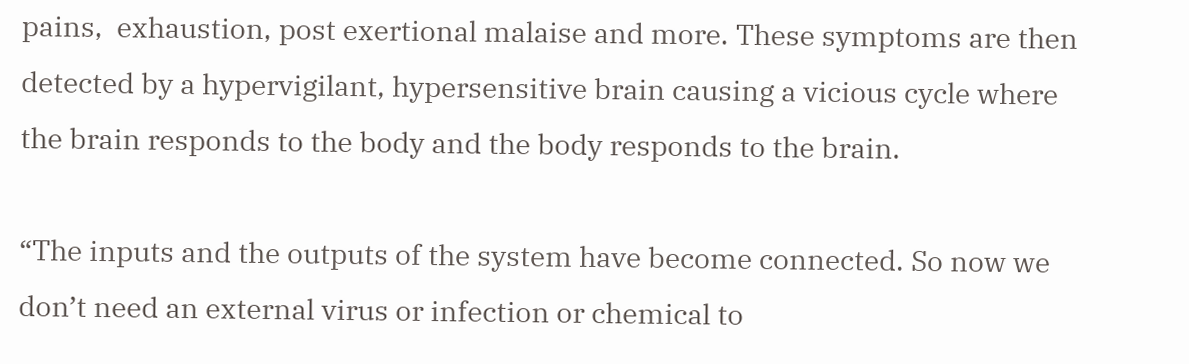pains,  exhaustion, post exertional malaise and more. These symptoms are then detected by a hypervigilant, hypersensitive brain causing a vicious cycle where the brain responds to the body and the body responds to the brain.

“The inputs and the outputs of the system have become connected. So now we don’t need an external virus or infection or chemical to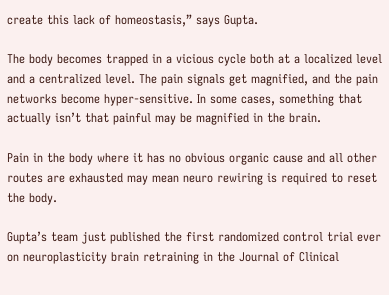create this lack of homeostasis,” says Gupta.

The body becomes trapped in a vicious cycle both at a localized level and a centralized level. The pain signals get magnified, and the pain networks become hyper-sensitive. In some cases, something that actually isn’t that painful may be magnified in the brain.

Pain in the body where it has no obvious organic cause and all other routes are exhausted may mean neuro rewiring is required to reset the body.

Gupta’s team just published the first randomized control trial ever on neuroplasticity brain retraining in the Journal of Clinical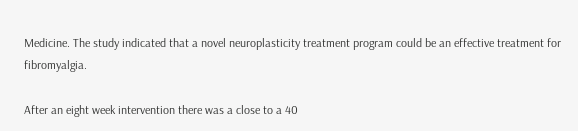Medicine. The study indicated that a novel neuroplasticity treatment program could be an effective treatment for fibromyalgia.

After an eight week intervention there was a close to a 40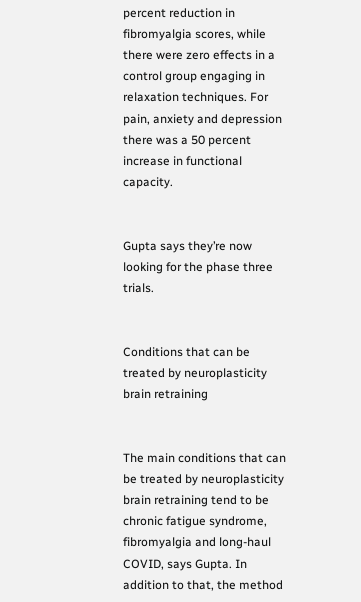percent reduction in fibromyalgia scores, while there were zero effects in a control group engaging in relaxation techniques. For pain, anxiety and depression there was a 50 percent increase in functional capacity.


Gupta says they’re now looking for the phase three trials.


Conditions that can be treated by neuroplasticity brain retraining


The main conditions that can be treated by neuroplasticity brain retraining tend to be chronic fatigue syndrome, fibromyalgia and long-haul COVID, says Gupta. In addition to that, the method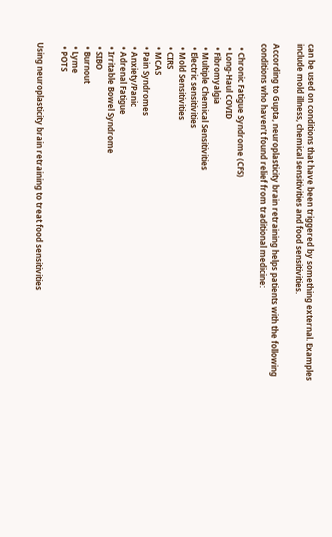can be used on conditions that have been triggered by something external. Examples include mold illness, chemical sensitivities and food sensitivities.

According to Gupta, neuroplasticity brain retraining helps patients with the following conditions who haven’t found relief from traditional medicine:

  • Chronic Fatigue Syndrome (CFS)
  • Long-Haul COVID
  • Fibromyalgia
  • Multiple Chemical Sensitivities
  • Electric sensitivities
  • Mold Sensitivities
  • CIRS
  • MCAS
  • Pain Syndromes
  • Anxiety/Panic
  • Adrenal Fatigue
  • Irritable Bowel Syndrome
  • SIBO
  • Burnout
  • Lyme
  • POTS

Using neuroplasticity brain retraining to treat food sensitivities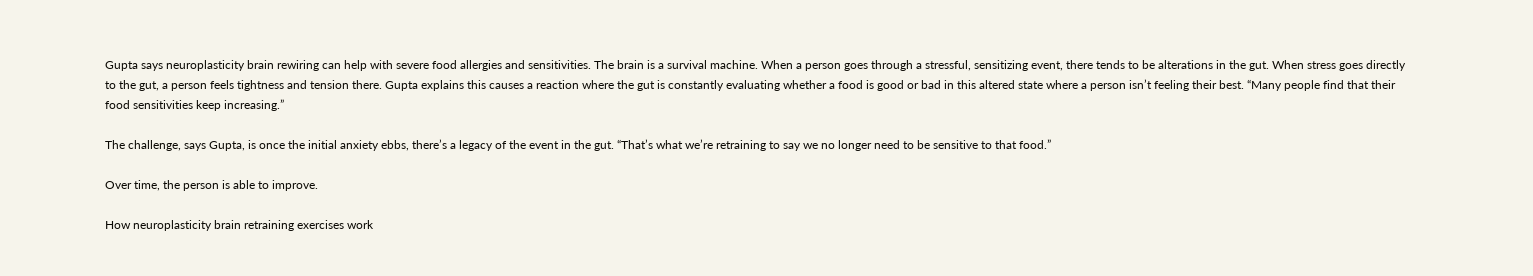Gupta says neuroplasticity brain rewiring can help with severe food allergies and sensitivities. The brain is a survival machine. When a person goes through a stressful, sensitizing event, there tends to be alterations in the gut. When stress goes directly to the gut, a person feels tightness and tension there. Gupta explains this causes a reaction where the gut is constantly evaluating whether a food is good or bad in this altered state where a person isn’t feeling their best. “Many people find that their food sensitivities keep increasing.”

The challenge, says Gupta, is once the initial anxiety ebbs, there’s a legacy of the event in the gut. “That’s what we’re retraining to say we no longer need to be sensitive to that food.”

Over time, the person is able to improve.

How neuroplasticity brain retraining exercises work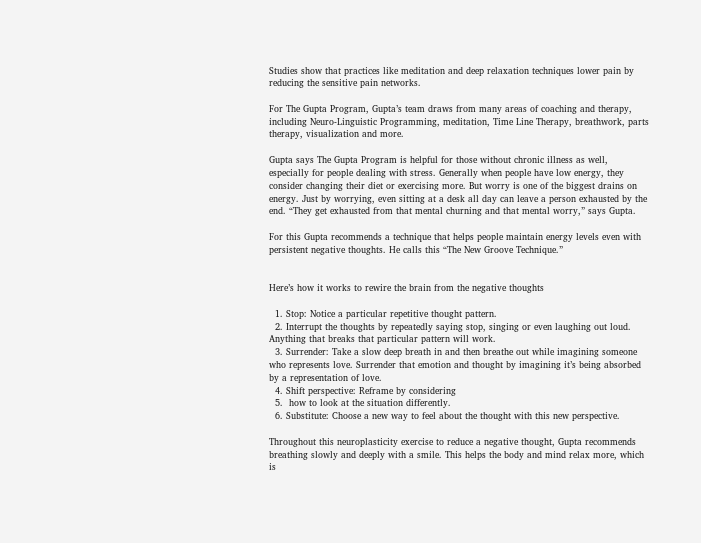Studies show that practices like meditation and deep relaxation techniques lower pain by reducing the sensitive pain networks.

For The Gupta Program, Gupta’s team draws from many areas of coaching and therapy, including Neuro-Linguistic Programming, meditation, Time Line Therapy, breathwork, parts therapy, visualization and more.

Gupta says The Gupta Program is helpful for those without chronic illness as well, especially for people dealing with stress. Generally when people have low energy, they consider changing their diet or exercising more. But worry is one of the biggest drains on energy. Just by worrying, even sitting at a desk all day can leave a person exhausted by the end. “They get exhausted from that mental churning and that mental worry,” says Gupta.

For this Gupta recommends a technique that helps people maintain energy levels even with persistent negative thoughts. He calls this “The New Groove Technique.”


Here’s how it works to rewire the brain from the negative thoughts

  1. Stop: Notice a particular repetitive thought pattern.
  2. Interrupt the thoughts by repeatedly saying stop, singing or even laughing out loud. Anything that breaks that particular pattern will work.
  3. Surrender: Take a slow deep breath in and then breathe out while imagining someone who represents love. Surrender that emotion and thought by imagining it’s being absorbed by a representation of love.
  4. Shift perspective: Reframe by considering
  5.  how to look at the situation differently.
  6. Substitute: Choose a new way to feel about the thought with this new perspective.

Throughout this neuroplasticity exercise to reduce a negative thought, Gupta recommends breathing slowly and deeply with a smile. This helps the body and mind relax more, which is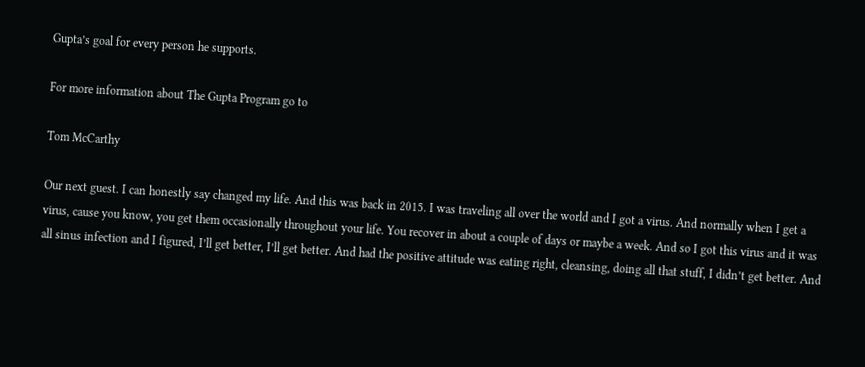Gupta’s goal for every person he supports.

For more information about The Gupta Program go to

Tom McCarthy

Our next guest. I can honestly say changed my life. And this was back in 2015. I was traveling all over the world and I got a virus. And normally when I get a virus, cause you know, you get them occasionally throughout your life. You recover in about a couple of days or maybe a week. And so I got this virus and it was all sinus infection and I figured, I’ll get better, I’ll get better. And had the positive attitude was eating right, cleansing, doing all that stuff, I didn’t get better. And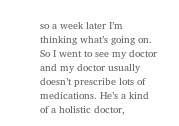so a week later I’m thinking what’s going on. So I went to see my doctor and my doctor usually doesn’t prescribe lots of medications. He’s a kind of a holistic doctor,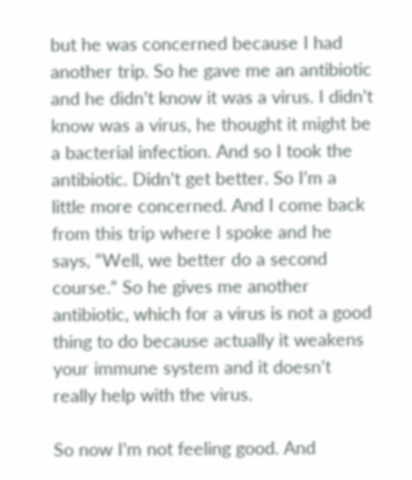but he was concerned because I had another trip. So he gave me an antibiotic and he didn’t know it was a virus. I didn’t know was a virus, he thought it might be a bacterial infection. And so I took the antibiotic. Didn’t get better. So I’m a little more concerned. And I come back from this trip where I spoke and he says, “Well, we better do a second course.” So he gives me another antibiotic, which for a virus is not a good thing to do because actually it weakens your immune system and it doesn’t really help with the virus.

So now I’m not feeling good. And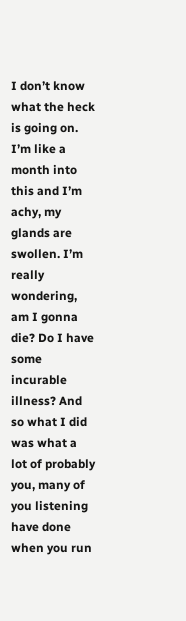I don’t know what the heck is going on. I’m like a month into this and I’m achy, my glands are swollen. I’m really wondering, am I gonna die? Do I have some incurable illness? And so what I did was what a lot of probably you, many of you listening have done when you run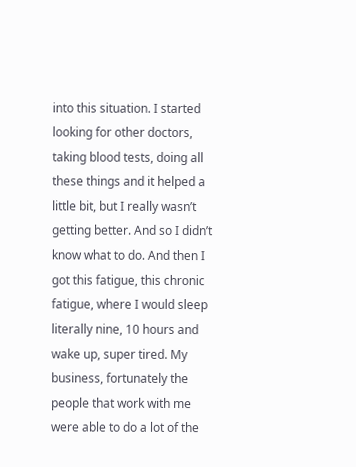into this situation. I started looking for other doctors, taking blood tests, doing all these things and it helped a little bit, but I really wasn’t getting better. And so I didn’t know what to do. And then I got this fatigue, this chronic fatigue, where I would sleep literally nine, 10 hours and wake up, super tired. My business, fortunately the people that work with me were able to do a lot of the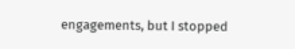engagements, but I stopped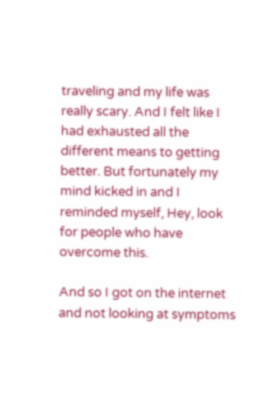traveling and my life was really scary. And I felt like I had exhausted all the different means to getting better. But fortunately my mind kicked in and I reminded myself, Hey, look for people who have overcome this.

And so I got on the internet and not looking at symptoms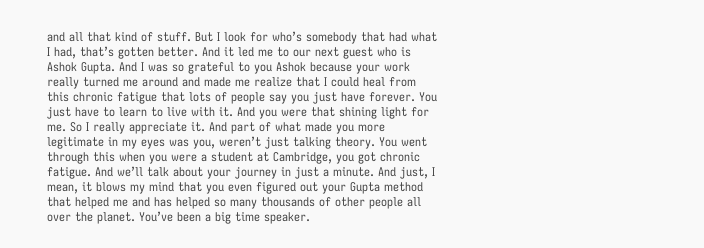and all that kind of stuff. But I look for who’s somebody that had what I had, that’s gotten better. And it led me to our next guest who is Ashok Gupta. And I was so grateful to you Ashok because your work really turned me around and made me realize that I could heal from this chronic fatigue that lots of people say you just have forever. You just have to learn to live with it. And you were that shining light for me. So I really appreciate it. And part of what made you more legitimate in my eyes was you, weren’t just talking theory. You went through this when you were a student at Cambridge, you got chronic fatigue. And we’ll talk about your journey in just a minute. And just, I mean, it blows my mind that you even figured out your Gupta method that helped me and has helped so many thousands of other people all over the planet. You’ve been a big time speaker.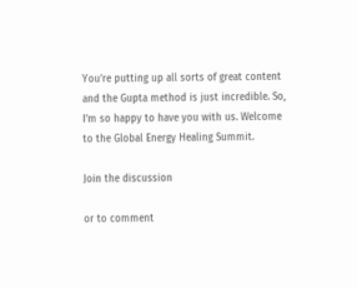You’re putting up all sorts of great content and the Gupta method is just incredible. So, I’m so happy to have you with us. Welcome to the Global Energy Healing Summit.

Join the discussion

or to comment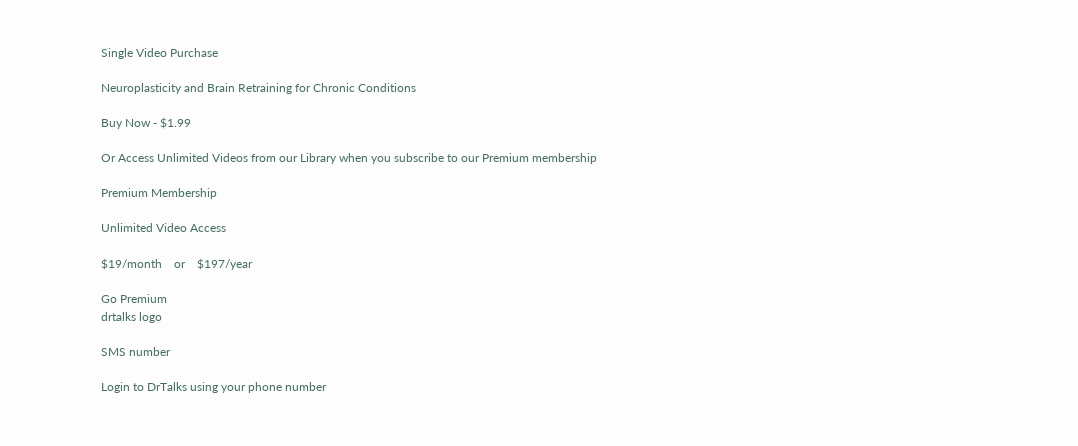Single Video Purchase

Neuroplasticity and Brain Retraining for Chronic Conditions

Buy Now - $1.99

Or Access Unlimited Videos from our Library when you subscribe to our Premium membership

Premium Membership

Unlimited Video Access

$19/month    or    $197/year

Go Premium
drtalks logo

SMS number

Login to DrTalks using your phone number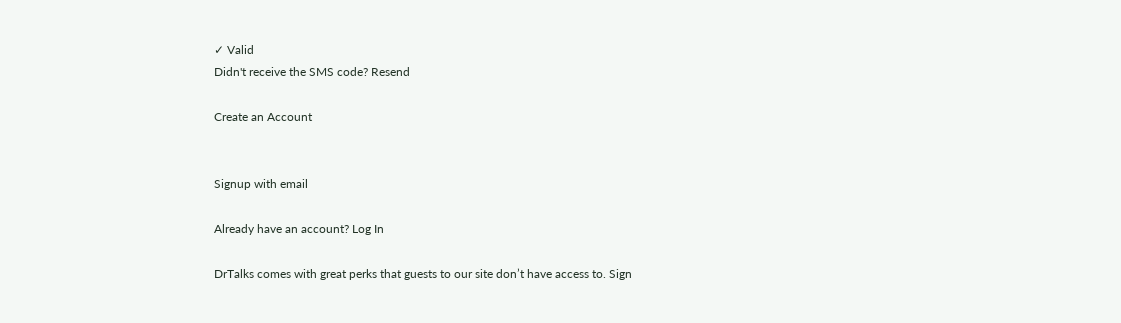✓ Valid
Didn't receive the SMS code? Resend

Create an Account


Signup with email

Already have an account? Log In

DrTalks comes with great perks that guests to our site don’t have access to. Sign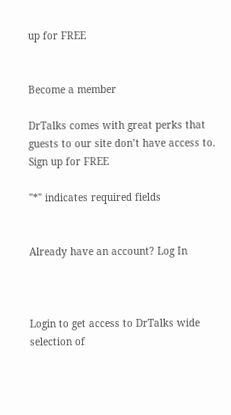up for FREE


Become a member

DrTalks comes with great perks that guests to our site don’t have access to. Sign up for FREE

"*" indicates required fields


Already have an account? Log In



Login to get access to DrTalks wide selection of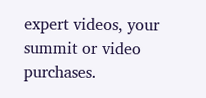expert videos, your summit or video purchases.